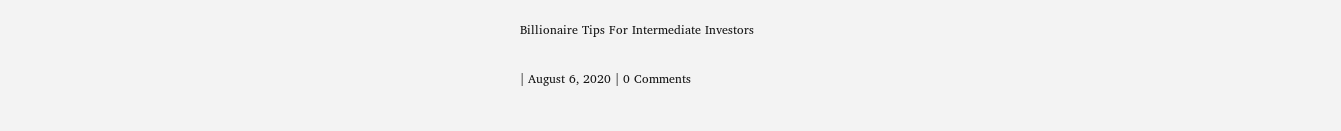Billionaire Tips For Intermediate Investors

| August 6, 2020 | 0 Comments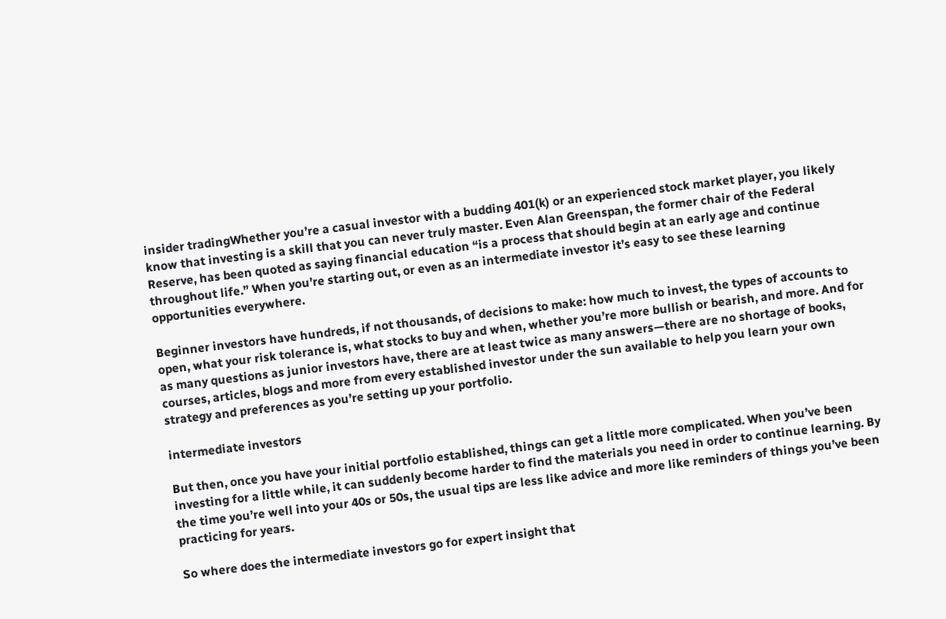insider tradingWhether you’re a casual investor with a budding 401(k) or an experienced stock market player, you likely know that investing is a skill that you can never truly master. Even Alan Greenspan, the former chair of the Federal Reserve, has been quoted as saying financial education “is a process that should begin at an early age and continue throughout life.” When you’re starting out, or even as an intermediate investor it’s easy to see these learning opportunities everywhere.

Beginner investors have hundreds, if not thousands, of decisions to make: how much to invest, the types of accounts to open, what your risk tolerance is, what stocks to buy and when, whether you’re more bullish or bearish, and more. And for as many questions as junior investors have, there are at least twice as many answers—there are no shortage of books, courses, articles, blogs and more from every established investor under the sun available to help you learn your own strategy and preferences as you’re setting up your portfolio.

intermediate investors

But then, once you have your initial portfolio established, things can get a little more complicated. When you’ve been investing for a little while, it can suddenly become harder to find the materials you need in order to continue learning. By the time you’re well into your 40s or 50s, the usual tips are less like advice and more like reminders of things you’ve been practicing for years.

So where does the intermediate investors go for expert insight that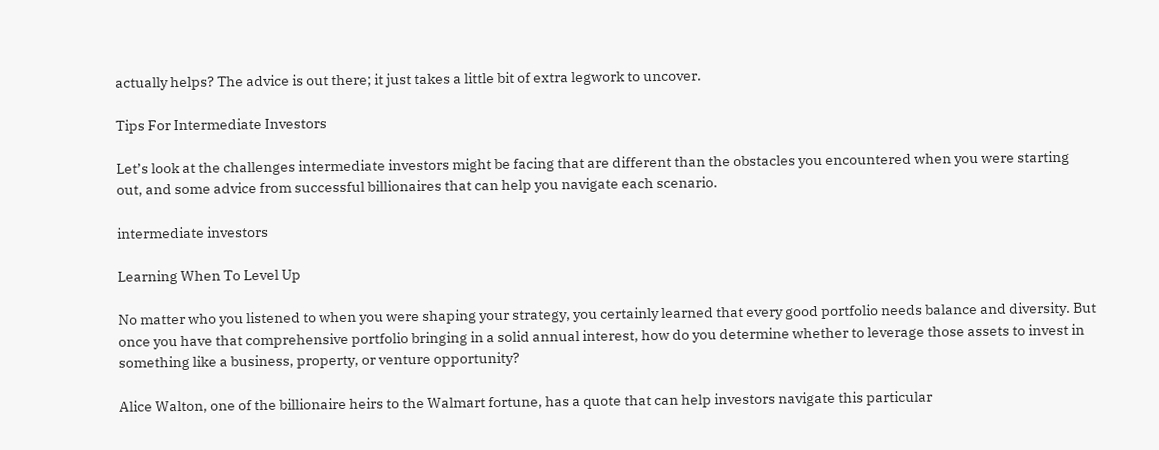actually helps? The advice is out there; it just takes a little bit of extra legwork to uncover.

Tips For Intermediate Investors

Let’s look at the challenges intermediate investors might be facing that are different than the obstacles you encountered when you were starting out, and some advice from successful billionaires that can help you navigate each scenario.

intermediate investors

Learning When To Level Up

No matter who you listened to when you were shaping your strategy, you certainly learned that every good portfolio needs balance and diversity. But once you have that comprehensive portfolio bringing in a solid annual interest, how do you determine whether to leverage those assets to invest in something like a business, property, or venture opportunity?

Alice Walton, one of the billionaire heirs to the Walmart fortune, has a quote that can help investors navigate this particular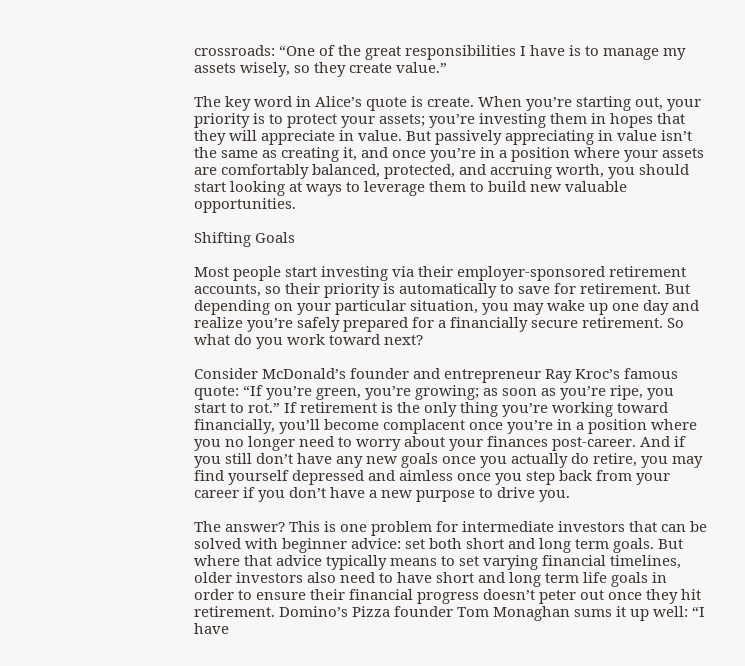crossroads: “One of the great responsibilities I have is to manage my assets wisely, so they create value.”

The key word in Alice’s quote is create. When you’re starting out, your priority is to protect your assets; you’re investing them in hopes that they will appreciate in value. But passively appreciating in value isn’t the same as creating it, and once you’re in a position where your assets are comfortably balanced, protected, and accruing worth, you should start looking at ways to leverage them to build new valuable opportunities.

Shifting Goals

Most people start investing via their employer-sponsored retirement accounts, so their priority is automatically to save for retirement. But depending on your particular situation, you may wake up one day and realize you’re safely prepared for a financially secure retirement. So what do you work toward next?

Consider McDonald’s founder and entrepreneur Ray Kroc’s famous quote: “If you’re green, you’re growing; as soon as you’re ripe, you start to rot.” If retirement is the only thing you’re working toward financially, you’ll become complacent once you’re in a position where you no longer need to worry about your finances post-career. And if you still don’t have any new goals once you actually do retire, you may find yourself depressed and aimless once you step back from your career if you don’t have a new purpose to drive you.

The answer? This is one problem for intermediate investors that can be solved with beginner advice: set both short and long term goals. But where that advice typically means to set varying financial timelines, older investors also need to have short and long term life goals in order to ensure their financial progress doesn’t peter out once they hit retirement. Domino’s Pizza founder Tom Monaghan sums it up well: “I have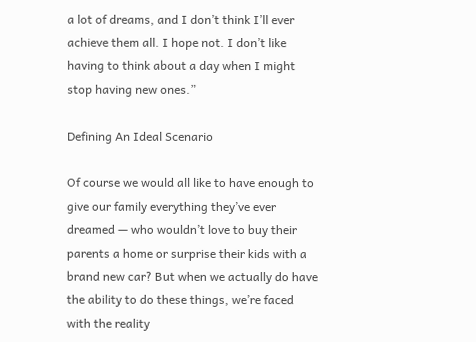a lot of dreams, and I don’t think I’ll ever achieve them all. I hope not. I don’t like having to think about a day when I might stop having new ones.”

Defining An Ideal Scenario

Of course we would all like to have enough to give our family everything they’ve ever dreamed — who wouldn’t love to buy their parents a home or surprise their kids with a brand new car? But when we actually do have the ability to do these things, we’re faced with the reality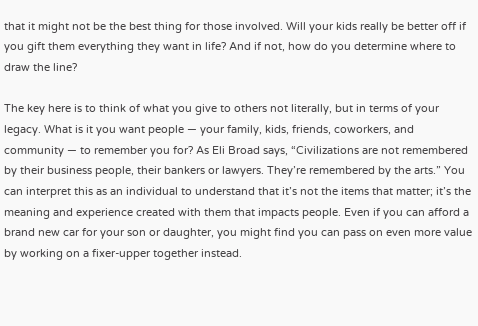that it might not be the best thing for those involved. Will your kids really be better off if you gift them everything they want in life? And if not, how do you determine where to draw the line?

The key here is to think of what you give to others not literally, but in terms of your legacy. What is it you want people — your family, kids, friends, coworkers, and community — to remember you for? As Eli Broad says, “Civilizations are not remembered by their business people, their bankers or lawyers. They’re remembered by the arts.” You can interpret this as an individual to understand that it’s not the items that matter; it’s the meaning and experience created with them that impacts people. Even if you can afford a brand new car for your son or daughter, you might find you can pass on even more value by working on a fixer-upper together instead.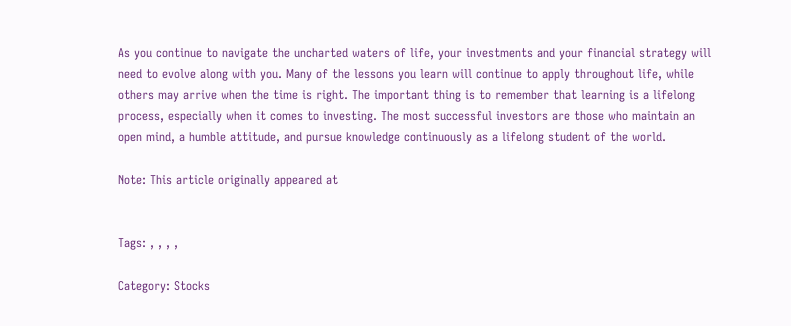As you continue to navigate the uncharted waters of life, your investments and your financial strategy will need to evolve along with you. Many of the lessons you learn will continue to apply throughout life, while others may arrive when the time is right. The important thing is to remember that learning is a lifelong process, especially when it comes to investing. The most successful investors are those who maintain an open mind, a humble attitude, and pursue knowledge continuously as a lifelong student of the world.

Note: This article originally appeared at


Tags: , , , ,

Category: Stocks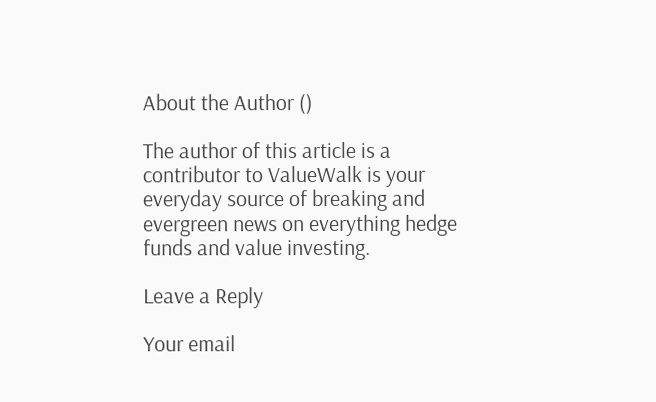About the Author ()

The author of this article is a contributor to ValueWalk is your everyday source of breaking and evergreen news on everything hedge funds and value investing.

Leave a Reply

Your email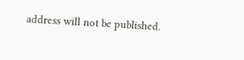address will not be published.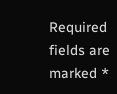Required fields are marked *